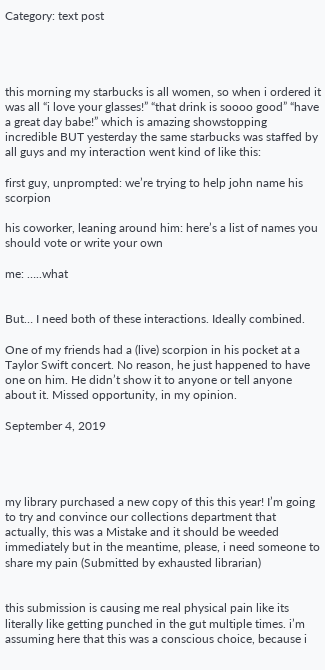Category: text post




this morning my starbucks is all women, so when i ordered it was all “i love your glasses!” “that drink is soooo good” “have a great day babe!” which is amazing showstopping incredible BUT yesterday the same starbucks was staffed by all guys and my interaction went kind of like this:

first guy, unprompted: we’re trying to help john name his scorpion

his coworker, leaning around him: here’s a list of names you should vote or write your own

me: …..what


But… I need both of these interactions. Ideally combined.

One of my friends had a (live) scorpion in his pocket at a Taylor Swift concert. No reason, he just happened to have one on him. He didn’t show it to anyone or tell anyone about it. Missed opportunity, in my opinion.

September 4, 2019




my library purchased a new copy of this this year! I’m going to try and convince our collections department that actually, this was a Mistake and it should be weeded immediately but in the meantime, please, i need someone to share my pain (Submitted by exhausted librarian)


this submission is causing me real physical pain like its literally like getting punched in the gut multiple times. i’m assuming here that this was a conscious choice, because i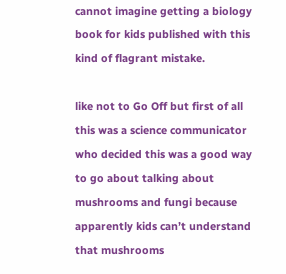cannot imagine getting a biology book for kids published with this kind of flagrant mistake.

like not to Go Off but first of all this was a science communicator who decided this was a good way to go about talking about mushrooms and fungi because apparently kids can’t understand that mushrooms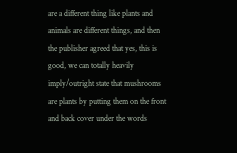are a different thing like plants and animals are different things, and then the publisher agreed that yes, this is good, we can totally heavily imply/outright state that mushrooms are plants by putting them on the front and back cover under the words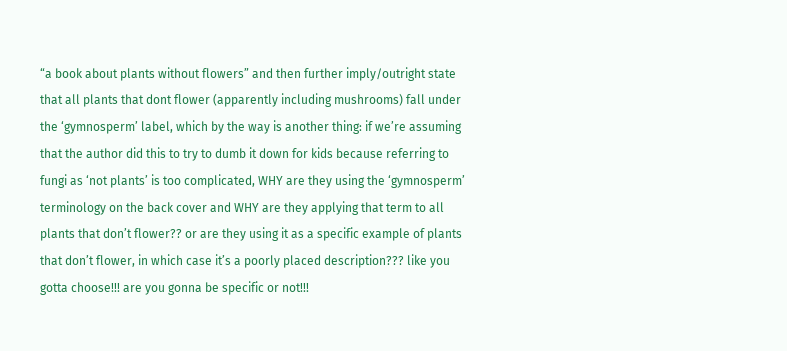“a book about plants without flowers” and then further imply/outright state that all plants that dont flower (apparently including mushrooms) fall under the ‘gymnosperm’ label, which by the way is another thing: if we’re assuming that the author did this to try to dumb it down for kids because referring to fungi as ‘not plants’ is too complicated, WHY are they using the ‘gymnosperm’ terminology on the back cover and WHY are they applying that term to all plants that don’t flower?? or are they using it as a specific example of plants that don’t flower, in which case it’s a poorly placed description??? like you gotta choose!!! are you gonna be specific or not!!!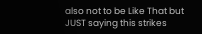also not to be Like That but JUST saying this strikes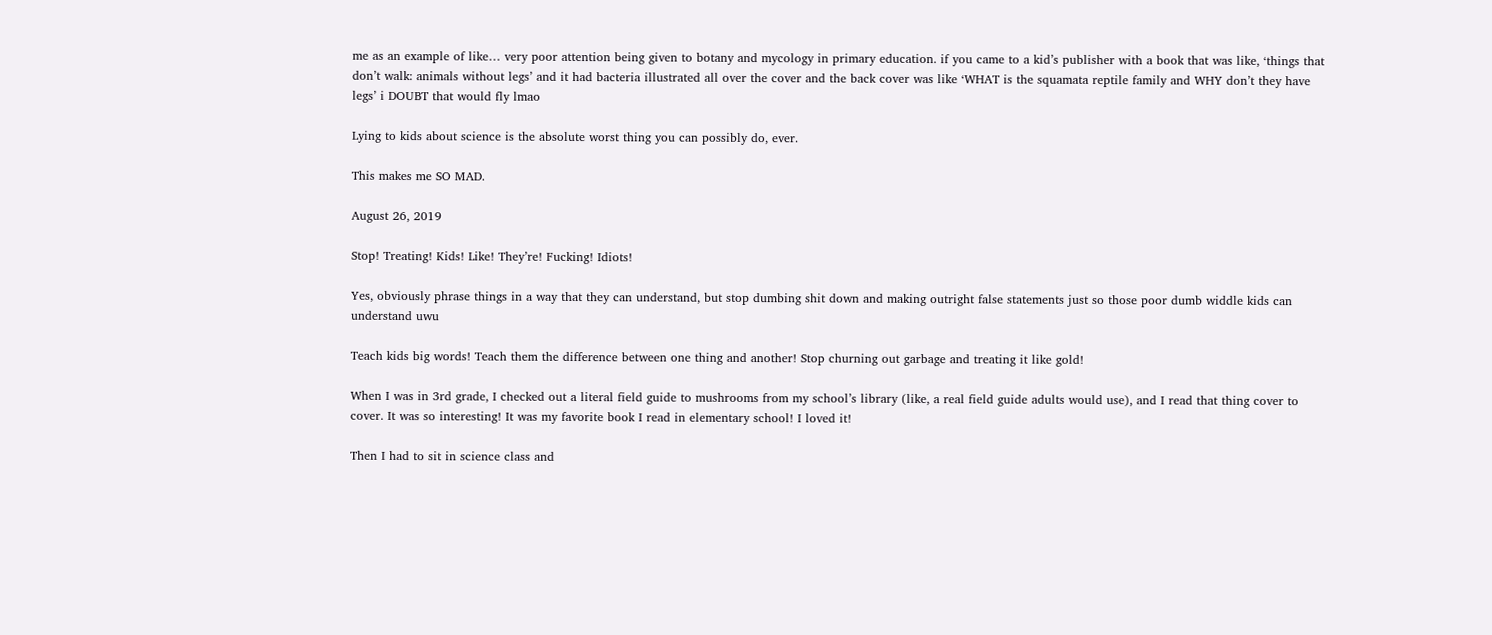me as an example of like… very poor attention being given to botany and mycology in primary education. if you came to a kid’s publisher with a book that was like, ‘things that don’t walk: animals without legs’ and it had bacteria illustrated all over the cover and the back cover was like ‘WHAT is the squamata reptile family and WHY don’t they have legs’ i DOUBT that would fly lmao

Lying to kids about science is the absolute worst thing you can possibly do, ever.

This makes me SO MAD.

August 26, 2019

Stop! Treating! Kids! Like! They’re! Fucking! Idiots!

Yes, obviously phrase things in a way that they can understand, but stop dumbing shit down and making outright false statements just so those poor dumb widdle kids can understand uwu

Teach kids big words! Teach them the difference between one thing and another! Stop churning out garbage and treating it like gold!

When I was in 3rd grade, I checked out a literal field guide to mushrooms from my school’s library (like, a real field guide adults would use), and I read that thing cover to cover. It was so interesting! It was my favorite book I read in elementary school! I loved it!

Then I had to sit in science class and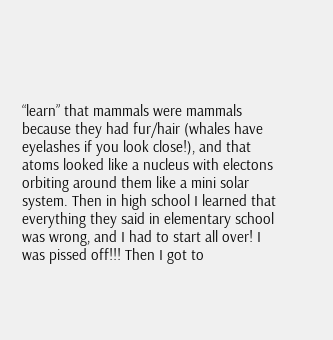“learn” that mammals were mammals because they had fur/hair (whales have eyelashes if you look close!), and that atoms looked like a nucleus with electons orbiting around them like a mini solar system. Then in high school I learned that everything they said in elementary school was wrong, and I had to start all over! I was pissed off!!! Then I got to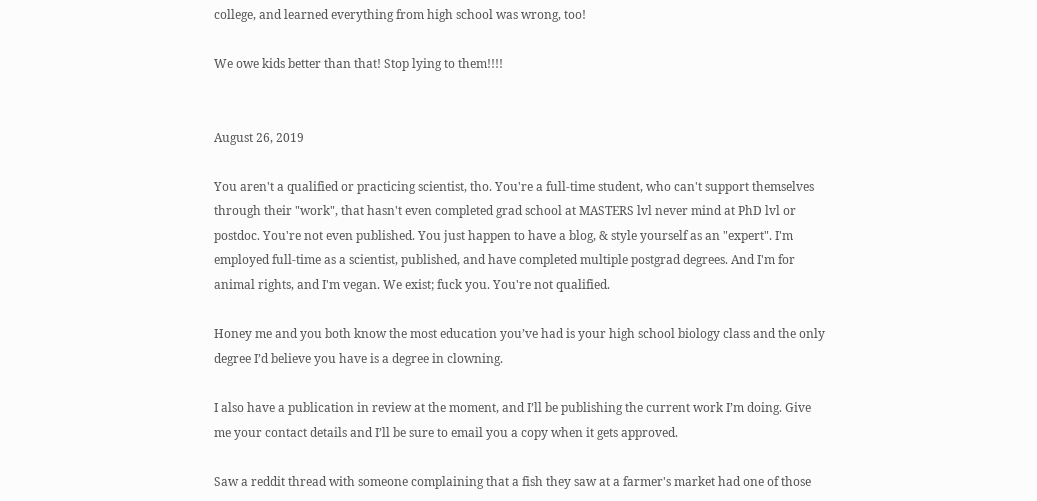college, and learned everything from high school was wrong, too!

We owe kids better than that! Stop lying to them!!!!


August 26, 2019

You aren't a qualified or practicing scientist, tho. You're a full-time student, who can't support themselves through their "work", that hasn't even completed grad school at MASTERS lvl never mind at PhD lvl or postdoc. You're not even published. You just happen to have a blog, & style yourself as an "expert". I'm employed full-time as a scientist, published, and have completed multiple postgrad degrees. And I'm for animal rights, and I'm vegan. We exist; fuck you. You're not qualified.

Honey me and you both know the most education you’ve had is your high school biology class and the only degree I’d believe you have is a degree in clowning.

I also have a publication in review at the moment, and I’ll be publishing the current work I’m doing. Give me your contact details and I’ll be sure to email you a copy when it gets approved.

Saw a reddit thread with someone complaining that a fish they saw at a farmer's market had one of those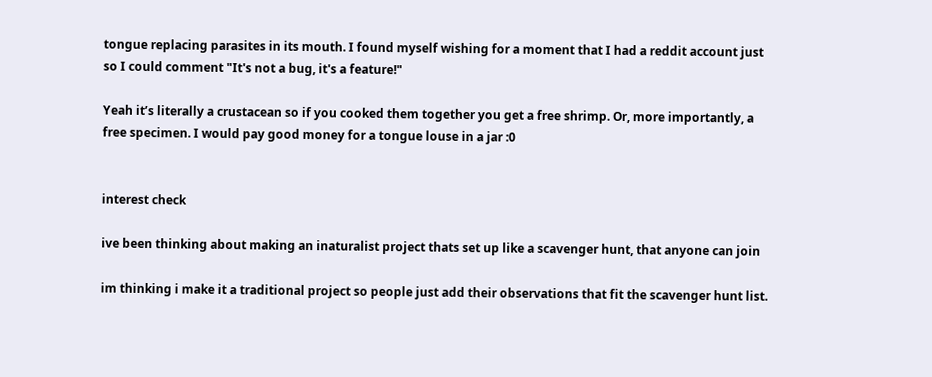tongue replacing parasites in its mouth. I found myself wishing for a moment that I had a reddit account just so I could comment "It's not a bug, it's a feature!"

Yeah it’s literally a crustacean so if you cooked them together you get a free shrimp. Or, more importantly, a free specimen. I would pay good money for a tongue louse in a jar :0


interest check

ive been thinking about making an inaturalist project thats set up like a scavenger hunt, that anyone can join

im thinking i make it a traditional project so people just add their observations that fit the scavenger hunt list.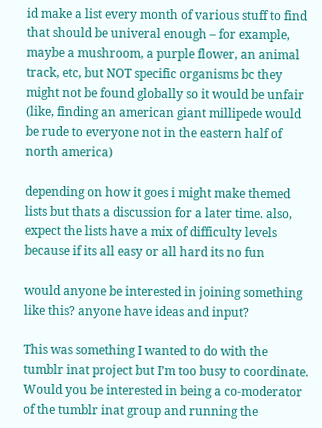id make a list every month of various stuff to find that should be univeral enough – for example, maybe a mushroom, a purple flower, an animal track, etc, but NOT specific organisms bc they might not be found globally so it would be unfair (like, finding an american giant millipede would be rude to everyone not in the eastern half of north america)

depending on how it goes i might make themed lists but thats a discussion for a later time. also, expect the lists have a mix of difficulty levels because if its all easy or all hard its no fun

would anyone be interested in joining something like this? anyone have ideas and input?

This was something I wanted to do with the tumblr inat project but I’m too busy to coordinate. Would you be interested in being a co-moderator of the tumblr inat group and running the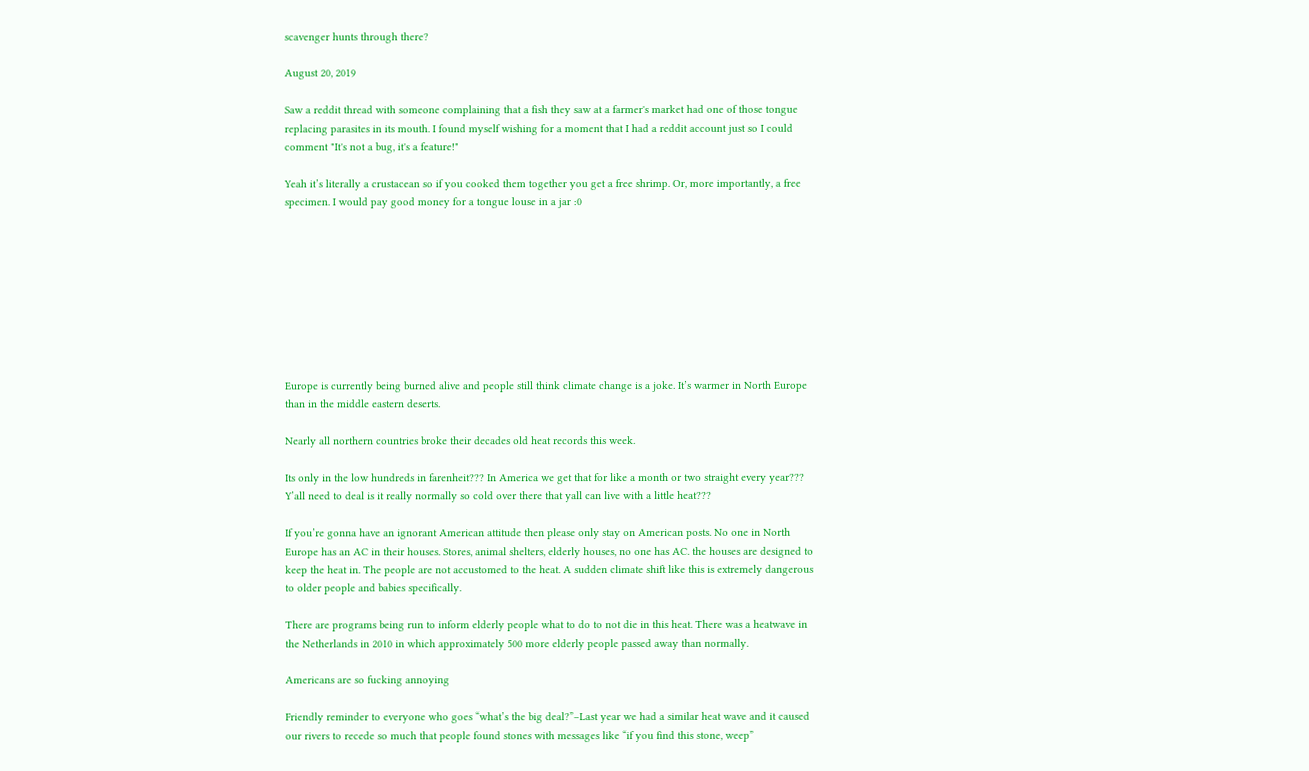scavenger hunts through there?

August 20, 2019

Saw a reddit thread with someone complaining that a fish they saw at a farmer's market had one of those tongue replacing parasites in its mouth. I found myself wishing for a moment that I had a reddit account just so I could comment "It's not a bug, it's a feature!"

Yeah it’s literally a crustacean so if you cooked them together you get a free shrimp. Or, more importantly, a free specimen. I would pay good money for a tongue louse in a jar :0









Europe is currently being burned alive and people still think climate change is a joke. It’s warmer in North Europe than in the middle eastern deserts.

Nearly all northern countries broke their decades old heat records this week.

Its only in the low hundreds in farenheit??? In America we get that for like a month or two straight every year??? Y’all need to deal is it really normally so cold over there that yall can live with a little heat???

If you’re gonna have an ignorant American attitude then please only stay on American posts. No one in North Europe has an AC in their houses. Stores, animal shelters, elderly houses, no one has AC. the houses are designed to keep the heat in. The people are not accustomed to the heat. A sudden climate shift like this is extremely dangerous to older people and babies specifically.

There are programs being run to inform elderly people what to do to not die in this heat. There was a heatwave in the Netherlands in 2010 in which approximately 500 more elderly people passed away than normally.

Americans are so fucking annoying

Friendly reminder to everyone who goes “what’s the big deal?”–Last year we had a similar heat wave and it caused our rivers to recede so much that people found stones with messages like “if you find this stone, weep”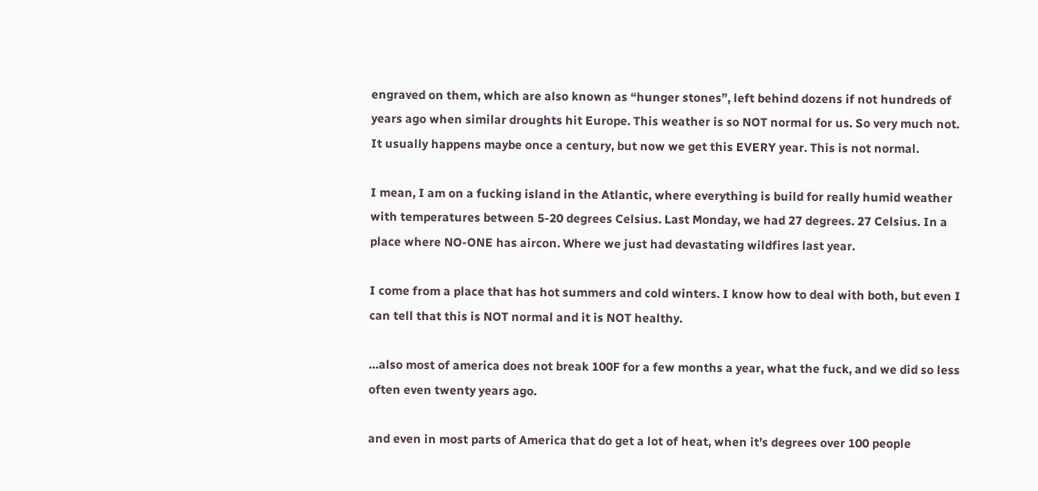engraved on them, which are also known as “hunger stones”, left behind dozens if not hundreds of years ago when similar droughts hit Europe. This weather is so NOT normal for us. So very much not. It usually happens maybe once a century, but now we get this EVERY year. This is not normal.

I mean, I am on a fucking island in the Atlantic, where everything is build for really humid weather with temperatures between 5-20 degrees Celsius. Last Monday, we had 27 degrees. 27 Celsius. In a place where NO-ONE has aircon. Where we just had devastating wildfires last year.

I come from a place that has hot summers and cold winters. I know how to deal with both, but even I can tell that this is NOT normal and it is NOT healthy.

…also most of america does not break 100F for a few months a year, what the fuck, and we did so less often even twenty years ago.

and even in most parts of America that do get a lot of heat, when it’s degrees over 100 people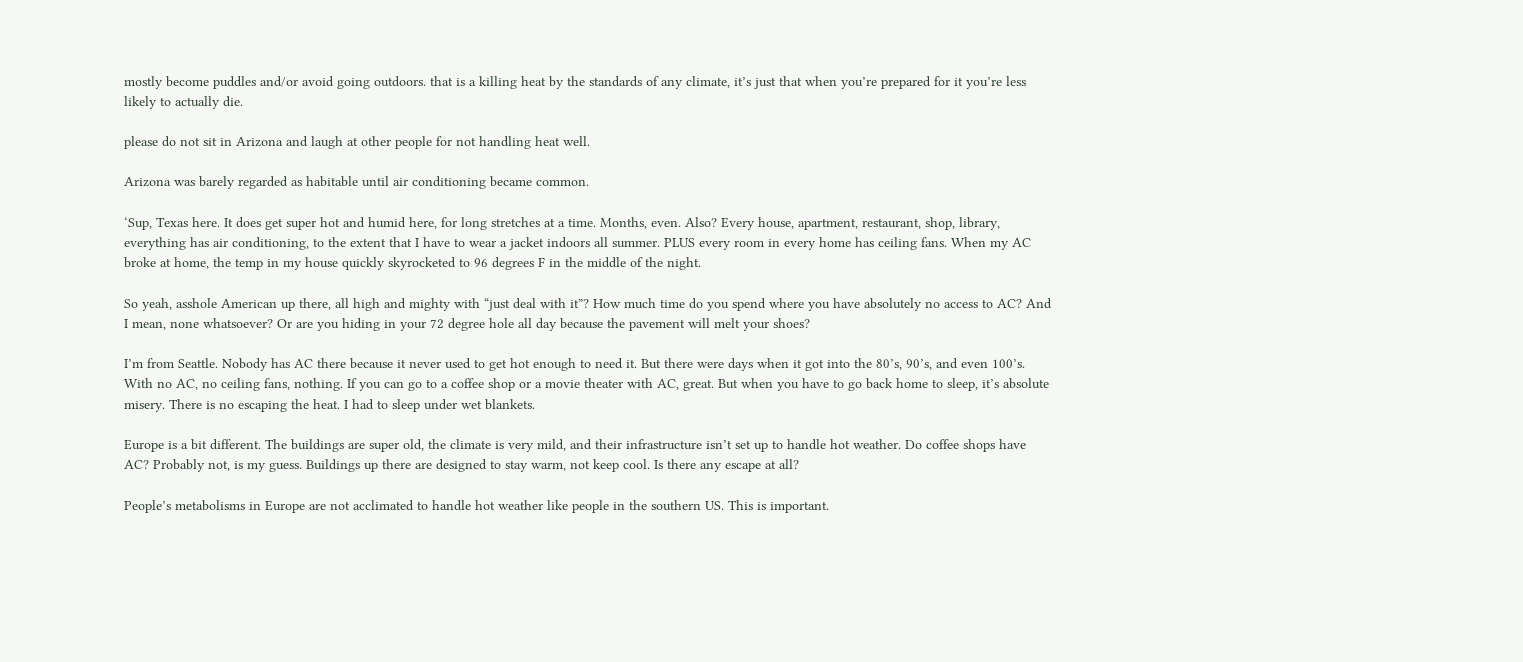mostly become puddles and/or avoid going outdoors. that is a killing heat by the standards of any climate, it’s just that when you’re prepared for it you’re less likely to actually die.

please do not sit in Arizona and laugh at other people for not handling heat well.

Arizona was barely regarded as habitable until air conditioning became common.

‘Sup, Texas here. It does get super hot and humid here, for long stretches at a time. Months, even. Also? Every house, apartment, restaurant, shop, library, everything has air conditioning, to the extent that I have to wear a jacket indoors all summer. PLUS every room in every home has ceiling fans. When my AC broke at home, the temp in my house quickly skyrocketed to 96 degrees F in the middle of the night.

So yeah, asshole American up there, all high and mighty with “just deal with it”? How much time do you spend where you have absolutely no access to AC? And I mean, none whatsoever? Or are you hiding in your 72 degree hole all day because the pavement will melt your shoes?

I’m from Seattle. Nobody has AC there because it never used to get hot enough to need it. But there were days when it got into the 80’s, 90’s, and even 100’s. With no AC, no ceiling fans, nothing. If you can go to a coffee shop or a movie theater with AC, great. But when you have to go back home to sleep, it’s absolute misery. There is no escaping the heat. I had to sleep under wet blankets.

Europe is a bit different. The buildings are super old, the climate is very mild, and their infrastructure isn’t set up to handle hot weather. Do coffee shops have AC? Probably not, is my guess. Buildings up there are designed to stay warm, not keep cool. Is there any escape at all?

People’s metabolisms in Europe are not acclimated to handle hot weather like people in the southern US. This is important.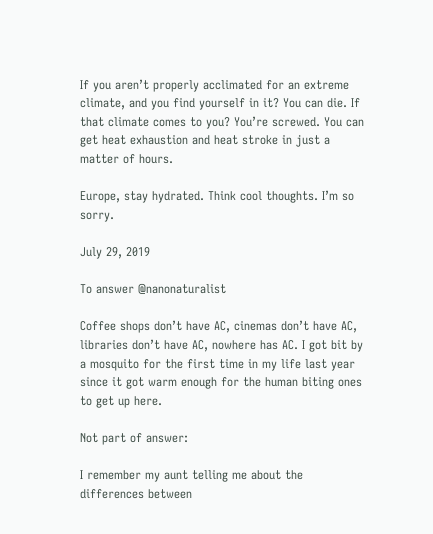If you aren’t properly acclimated for an extreme climate, and you find yourself in it? You can die. If that climate comes to you? You’re screwed. You can get heat exhaustion and heat stroke in just a matter of hours.

Europe, stay hydrated. Think cool thoughts. I’m so sorry.

July 29, 2019

To answer @nanonaturalist

Coffee shops don’t have AC, cinemas don’t have AC, libraries don’t have AC, nowhere has AC. I got bit by a mosquito for the first time in my life last year since it got warm enough for the human biting ones to get up here.

Not part of answer:

I remember my aunt telling me about the differences between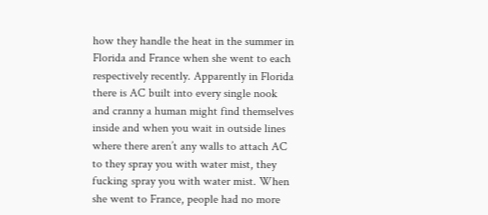how they handle the heat in the summer in Florida and France when she went to each respectively recently. Apparently in Florida there is AC built into every single nook and cranny a human might find themselves inside and when you wait in outside lines where there aren’t any walls to attach AC to they spray you with water mist, they fucking spray you with water mist. When she went to France, people had no more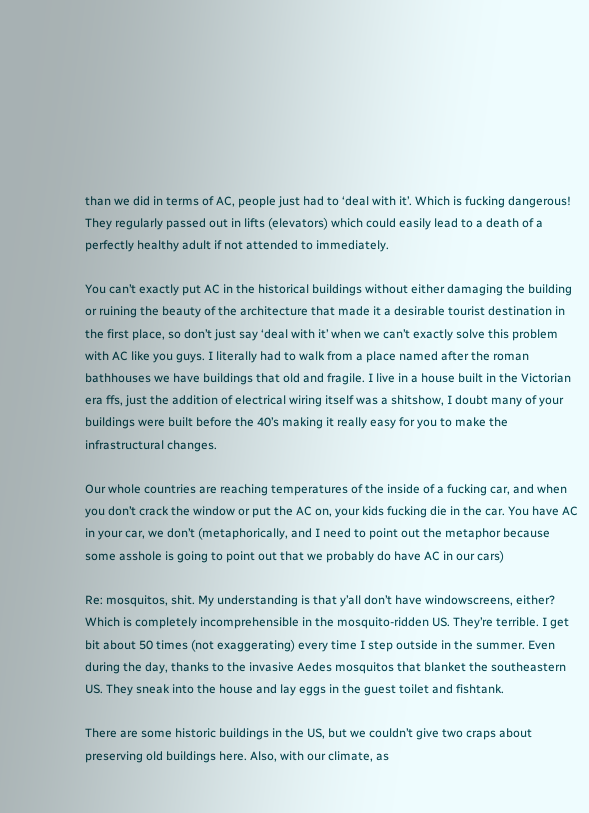than we did in terms of AC, people just had to ‘deal with it’. Which is fucking dangerous! They regularly passed out in lifts (elevators) which could easily lead to a death of a perfectly healthy adult if not attended to immediately.

You can’t exactly put AC in the historical buildings without either damaging the building or ruining the beauty of the architecture that made it a desirable tourist destination in the first place, so don’t just say ‘deal with it’ when we can’t exactly solve this problem with AC like you guys. I literally had to walk from a place named after the roman bathhouses we have buildings that old and fragile. I live in a house built in the Victorian era ffs, just the addition of electrical wiring itself was a shitshow, I doubt many of your buildings were built before the 40’s making it really easy for you to make the infrastructural changes.

Our whole countries are reaching temperatures of the inside of a fucking car, and when you don’t crack the window or put the AC on, your kids fucking die in the car. You have AC in your car, we don’t (metaphorically, and I need to point out the metaphor because some asshole is going to point out that we probably do have AC in our cars)

Re: mosquitos, shit. My understanding is that y’all don’t have windowscreens, either? Which is completely incomprehensible in the mosquito-ridden US. They’re terrible. I get bit about 50 times (not exaggerating) every time I step outside in the summer. Even during the day, thanks to the invasive Aedes mosquitos that blanket the southeastern US. They sneak into the house and lay eggs in the guest toilet and fishtank.

There are some historic buildings in the US, but we couldn’t give two craps about preserving old buildings here. Also, with our climate, as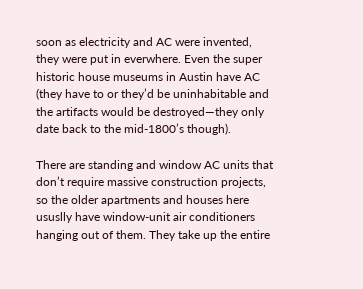soon as electricity and AC were invented, they were put in everwhere. Even the super historic house museums in Austin have AC (they have to or they’d be uninhabitable and the artifacts would be destroyed—they only date back to the mid-1800’s though).

There are standing and window AC units that don’t require massive construction projects, so the older apartments and houses here ususlly have window-unit air conditioners hanging out of them. They take up the entire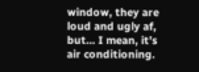window, they are loud and ugly af, but… I mean, it’s air conditioning.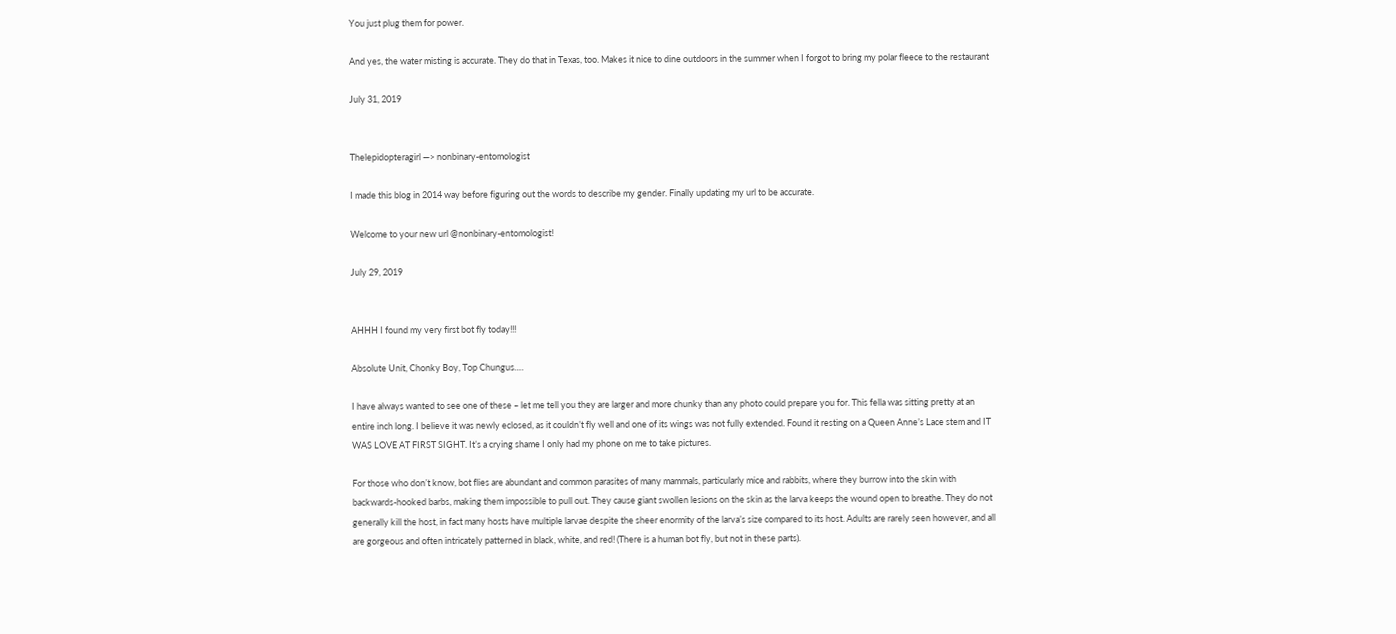You just plug them for power.

And yes, the water misting is accurate. They do that in Texas, too. Makes it nice to dine outdoors in the summer when I forgot to bring my polar fleece to the restaurant

July 31, 2019


Thelepidopteragirl —> nonbinary-entomologist

I made this blog in 2014 way before figuring out the words to describe my gender. Finally updating my url to be accurate.

Welcome to your new url @nonbinary-entomologist!

July 29, 2019


AHHH I found my very first bot fly today!!!

Absolute Unit, Chonky Boy, Top Chungus….

I have always wanted to see one of these – let me tell you they are larger and more chunky than any photo could prepare you for. This fella was sitting pretty at an entire inch long. I believe it was newly eclosed, as it couldn’t fly well and one of its wings was not fully extended. Found it resting on a Queen Anne’s Lace stem and IT WAS LOVE AT FIRST SIGHT. It’s a crying shame I only had my phone on me to take pictures.

For those who don’t know, bot flies are abundant and common parasites of many mammals, particularly mice and rabbits, where they burrow into the skin with backwards-hooked barbs, making them impossible to pull out. They cause giant swollen lesions on the skin as the larva keeps the wound open to breathe. They do not generally kill the host, in fact many hosts have multiple larvae despite the sheer enormity of the larva’s size compared to its host. Adults are rarely seen however, and all are gorgeous and often intricately patterned in black, white, and red! (There is a human bot fly, but not in these parts).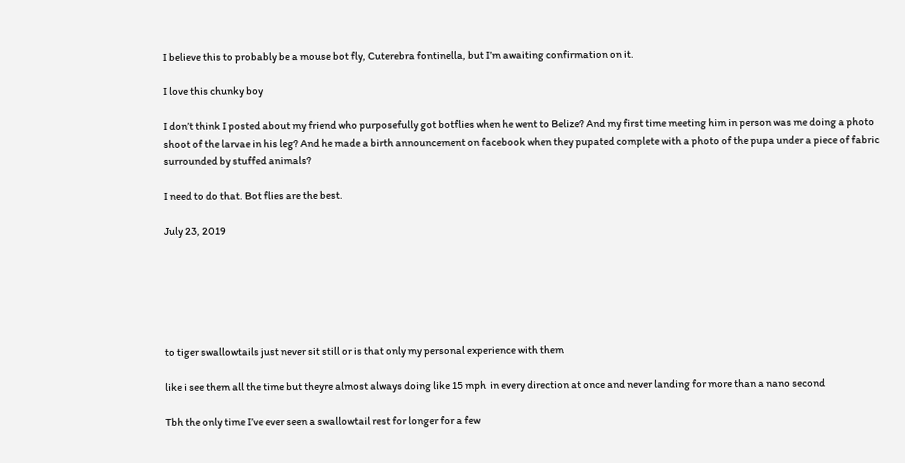I believe this to probably be a mouse bot fly, Cuterebra fontinella, but I’m awaiting confirmation on it.

I love this chunky boy

I don’t think I posted about my friend who purposefully got botflies when he went to Belize? And my first time meeting him in person was me doing a photo shoot of the larvae in his leg? And he made a birth announcement on facebook when they pupated complete with a photo of the pupa under a piece of fabric surrounded by stuffed animals?

I need to do that. Bot flies are the best.

July 23, 2019






to tiger swallowtails just never sit still or is that only my personal experience with them

like i see them all the time but theyre almost always doing like 15 mph  in every direction at once and never landing for more than a nano second

Tbh the only time I’ve ever seen a swallowtail rest for longer for a few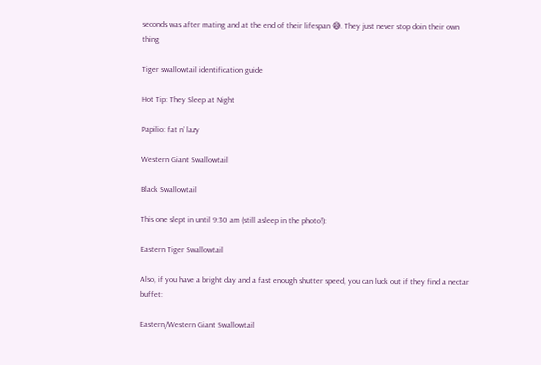seconds was after mating and at the end of their lifespan 😅. They just never stop doin their own thing

Tiger swallowtail identification guide

Hot Tip: They Sleep at Night

Papilio: fat n’ lazy

Western Giant Swallowtail

Black Swallowtail

This one slept in until 9:30 am (still asleep in the photo!):

Eastern Tiger Swallowtail

Also, if you have a bright day and a fast enough shutter speed, you can luck out if they find a nectar buffet:

Eastern/Western Giant Swallowtail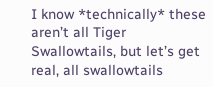I know *technically* these aren’t all Tiger Swallowtails, but let’s get real, all swallowtails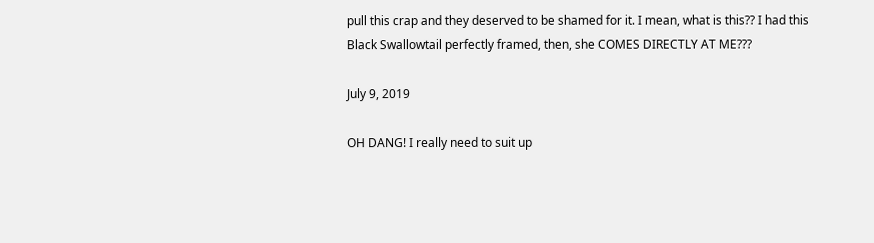pull this crap and they deserved to be shamed for it. I mean, what is this?? I had this Black Swallowtail perfectly framed, then, she COMES DIRECTLY AT ME???

July 9, 2019

OH DANG! I really need to suit up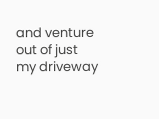and venture out of just my driveway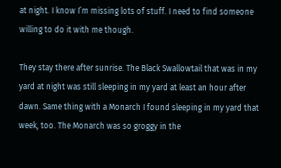at night. I know I’m missing lots of stuff. I need to find someone willing to do it with me though.

They stay there after sunrise. The Black Swallowtail that was in my yard at night was still sleeping in my yard at least an hour after dawn. Same thing with a Monarch I found sleeping in my yard that week, too. The Monarch was so groggy in the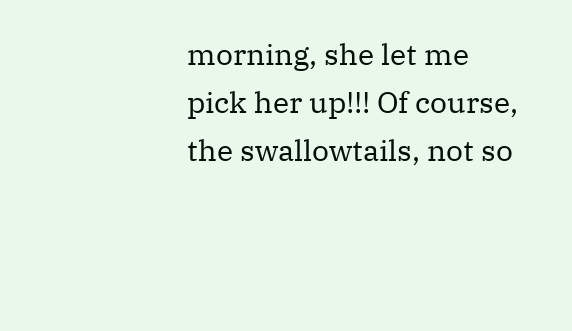morning, she let me pick her up!!! Of course, the swallowtails, not so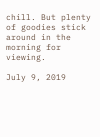chill. But plenty of goodies stick around in the morning for viewing.

July 9, 2019